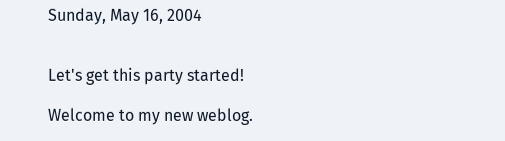Sunday, May 16, 2004


Let's get this party started!

Welcome to my new weblog.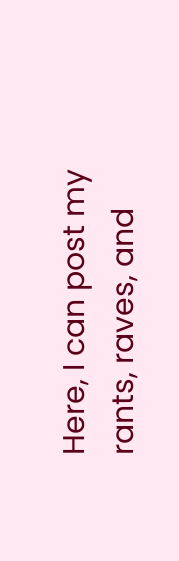Here, I can post my rants, raves, and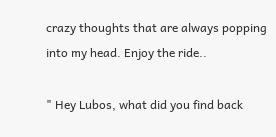crazy thoughts that are always popping into my head. Enjoy the ride..

" Hey Lubos, what did you find back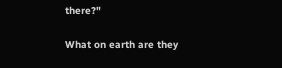there?"

What on earth are they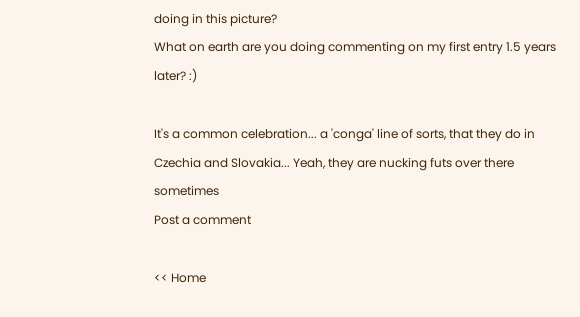doing in this picture?
What on earth are you doing commenting on my first entry 1.5 years later? :)

It's a common celebration... a 'conga' line of sorts, that they do in Czechia and Slovakia... Yeah, they are nucking futs over there sometimes
Post a comment

<< Home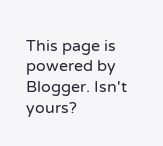This page is powered by Blogger. Isn't yours?